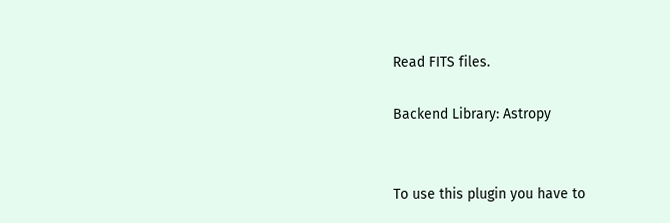Read FITS files.

Backend Library: Astropy


To use this plugin you have to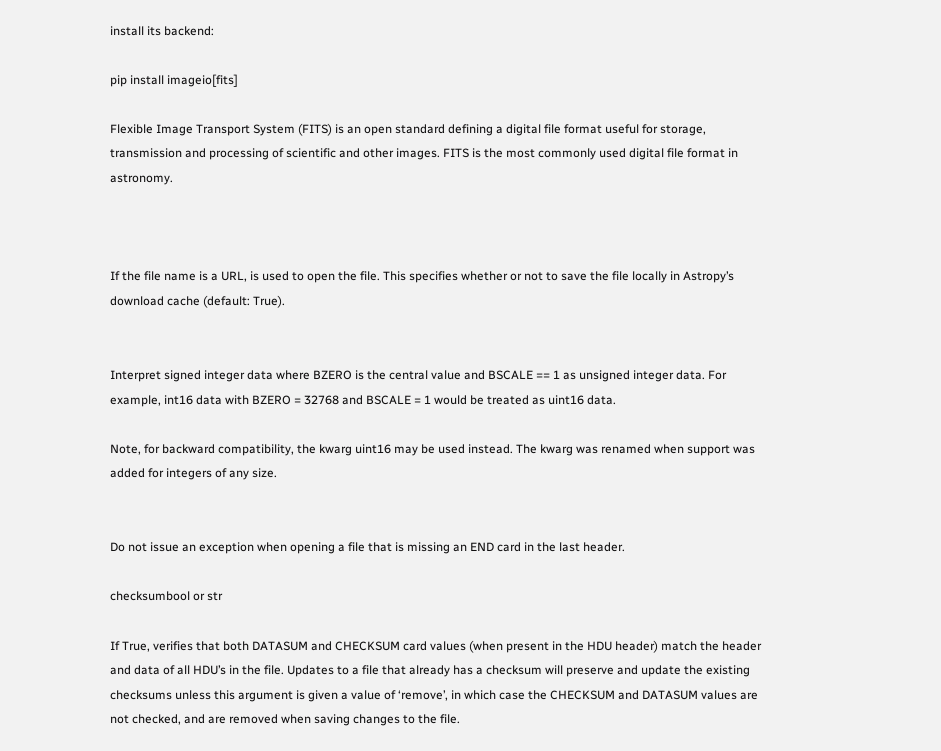install its backend:

pip install imageio[fits]

Flexible Image Transport System (FITS) is an open standard defining a digital file format useful for storage, transmission and processing of scientific and other images. FITS is the most commonly used digital file format in astronomy.



If the file name is a URL, is used to open the file. This specifies whether or not to save the file locally in Astropy’s download cache (default: True).


Interpret signed integer data where BZERO is the central value and BSCALE == 1 as unsigned integer data. For example, int16 data with BZERO = 32768 and BSCALE = 1 would be treated as uint16 data.

Note, for backward compatibility, the kwarg uint16 may be used instead. The kwarg was renamed when support was added for integers of any size.


Do not issue an exception when opening a file that is missing an END card in the last header.

checksumbool or str

If True, verifies that both DATASUM and CHECKSUM card values (when present in the HDU header) match the header and data of all HDU’s in the file. Updates to a file that already has a checksum will preserve and update the existing checksums unless this argument is given a value of ‘remove’, in which case the CHECKSUM and DATASUM values are not checked, and are removed when saving changes to the file.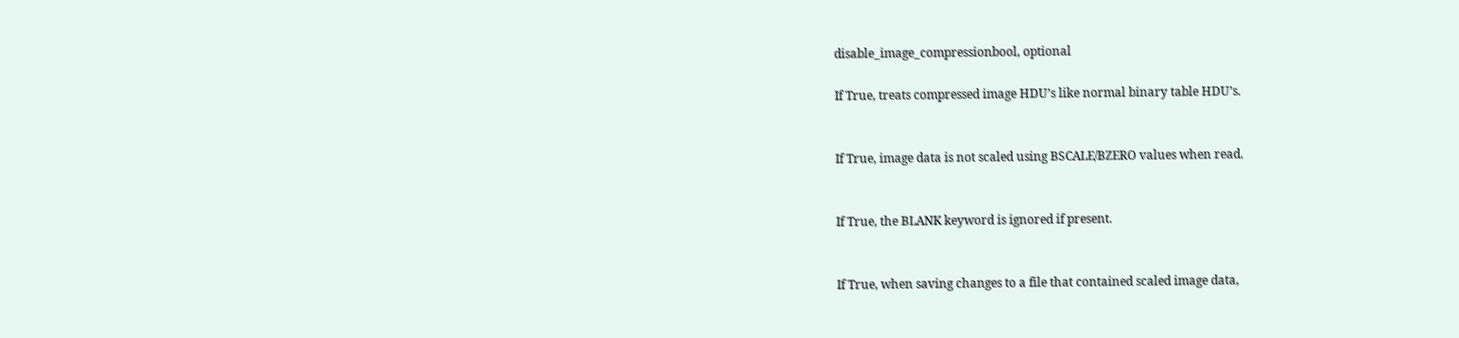disable_image_compressionbool, optional

If True, treats compressed image HDU’s like normal binary table HDU’s.


If True, image data is not scaled using BSCALE/BZERO values when read.


If True, the BLANK keyword is ignored if present.


If True, when saving changes to a file that contained scaled image data,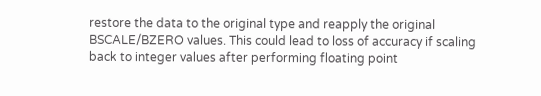restore the data to the original type and reapply the original BSCALE/BZERO values. This could lead to loss of accuracy if scaling back to integer values after performing floating point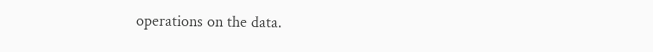operations on the data.